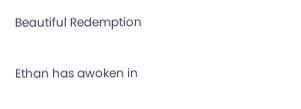Beautiful Redemption

Ethan has awoken in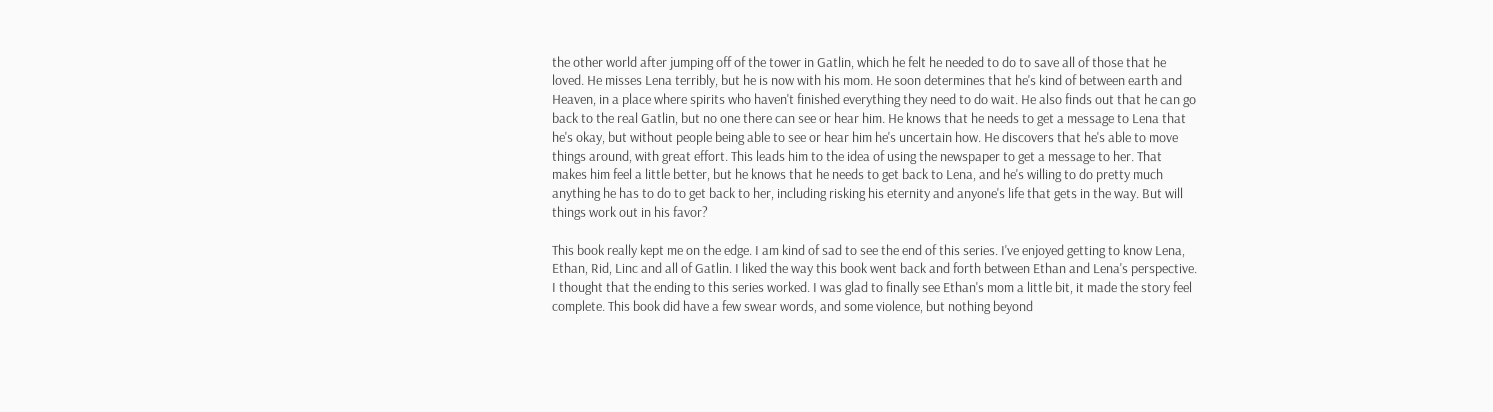the other world after jumping off of the tower in Gatlin, which he felt he needed to do to save all of those that he loved. He misses Lena terribly, but he is now with his mom. He soon determines that he's kind of between earth and Heaven, in a place where spirits who haven't finished everything they need to do wait. He also finds out that he can go back to the real Gatlin, but no one there can see or hear him. He knows that he needs to get a message to Lena that he's okay, but without people being able to see or hear him he's uncertain how. He discovers that he's able to move things around, with great effort. This leads him to the idea of using the newspaper to get a message to her. That makes him feel a little better, but he knows that he needs to get back to Lena, and he's willing to do pretty much anything he has to do to get back to her, including risking his eternity and anyone's life that gets in the way. But will things work out in his favor?

This book really kept me on the edge. I am kind of sad to see the end of this series. I've enjoyed getting to know Lena, Ethan, Rid, Linc and all of Gatlin. I liked the way this book went back and forth between Ethan and Lena's perspective. I thought that the ending to this series worked. I was glad to finally see Ethan's mom a little bit, it made the story feel complete. This book did have a few swear words, and some violence, but nothing beyond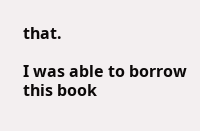that.

I was able to borrow this book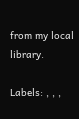from my local library.

Labels: , , ,